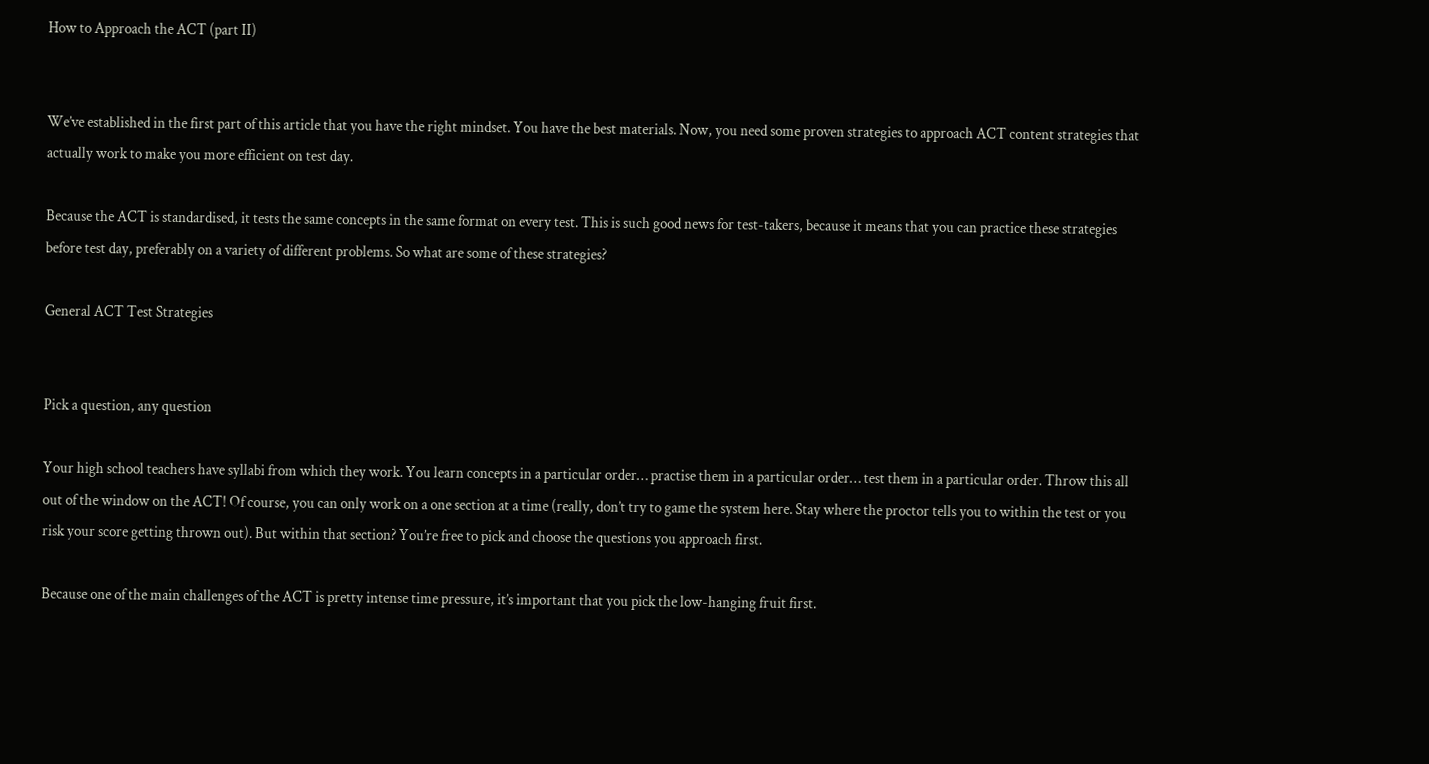How to Approach the ACT (part II)


We’ve established in the first part of this article that you have the right mindset. You have the best materials. Now, you need some proven strategies to approach ACT content strategies that actually work to make you more efficient on test day.

Because the ACT is standardised, it tests the same concepts in the same format on every test. This is such good news for test-takers, because it means that you can practice these strategies before test day, preferably on a variety of different problems. So what are some of these strategies?

General ACT Test Strategies


Pick a question, any question

Your high school teachers have syllabi from which they work. You learn concepts in a particular order… practise them in a particular order… test them in a particular order. Throw this all out of the window on the ACT! Of course, you can only work on a one section at a time (really, don’t try to game the system here. Stay where the proctor tells you to within the test or you risk your score getting thrown out). But within that section? You’re free to pick and choose the questions you approach first.

Because one of the main challenges of the ACT is pretty intense time pressure, it’s important that you pick the low-hanging fruit first.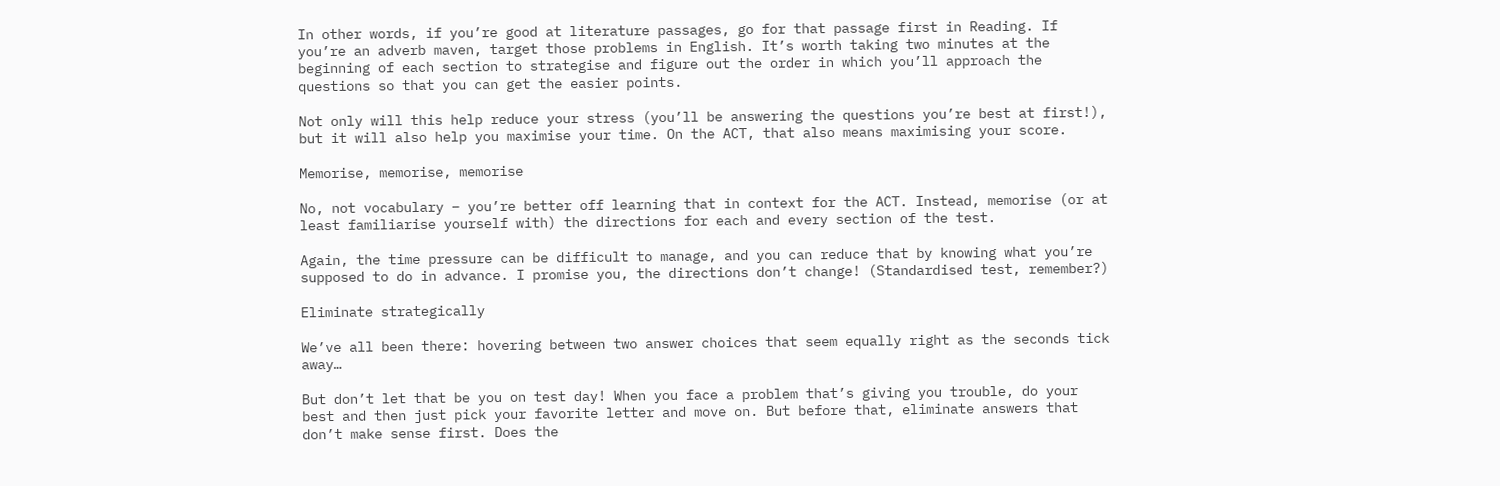In other words, if you’re good at literature passages, go for that passage first in Reading. If you’re an adverb maven, target those problems in English. It’s worth taking two minutes at the beginning of each section to strategise and figure out the order in which you’ll approach the questions so that you can get the easier points.

Not only will this help reduce your stress (you’ll be answering the questions you’re best at first!), but it will also help you maximise your time. On the ACT, that also means maximising your score.

Memorise, memorise, memorise

No, not vocabulary – you’re better off learning that in context for the ACT. Instead, memorise (or at least familiarise yourself with) the directions for each and every section of the test.

Again, the time pressure can be difficult to manage, and you can reduce that by knowing what you’re supposed to do in advance. I promise you, the directions don’t change! (Standardised test, remember?)

Eliminate strategically

We’ve all been there: hovering between two answer choices that seem equally right as the seconds tick away…

But don’t let that be you on test day! When you face a problem that’s giving you trouble, do your best and then just pick your favorite letter and move on. But before that, eliminate answers that don’t make sense first. Does the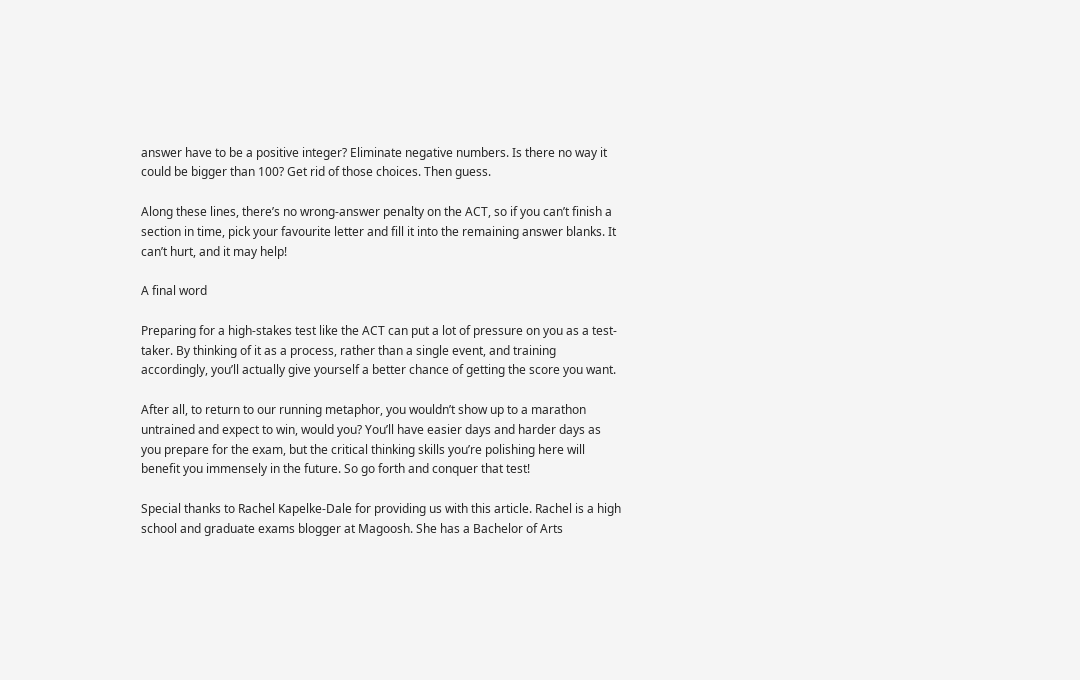answer have to be a positive integer? Eliminate negative numbers. Is there no way it could be bigger than 100? Get rid of those choices. Then guess.

Along these lines, there’s no wrong-answer penalty on the ACT, so if you can’t finish a section in time, pick your favourite letter and fill it into the remaining answer blanks. It can’t hurt, and it may help!

A final word

Preparing for a high-stakes test like the ACT can put a lot of pressure on you as a test-taker. By thinking of it as a process, rather than a single event, and training accordingly, you’ll actually give yourself a better chance of getting the score you want.

After all, to return to our running metaphor, you wouldn’t show up to a marathon untrained and expect to win, would you? You’ll have easier days and harder days as you prepare for the exam, but the critical thinking skills you’re polishing here will benefit you immensely in the future. So go forth and conquer that test!

Special thanks to Rachel Kapelke-Dale for providing us with this article. Rachel is a high school and graduate exams blogger at Magoosh. She has a Bachelor of Arts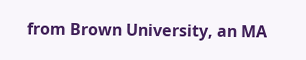from Brown University, an MA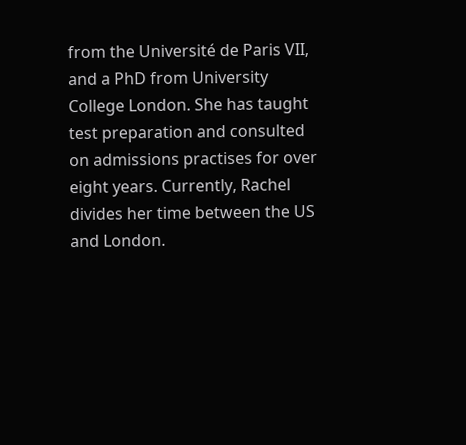from the Université de Paris VII, and a PhD from University College London. She has taught test preparation and consulted on admissions practises for over eight years. Currently, Rachel divides her time between the US and London.